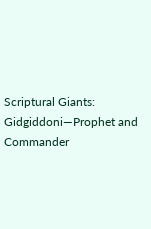Scriptural Giants: Gidgiddoni—Prophet and Commander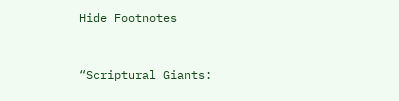Hide Footnotes


“Scriptural Giants: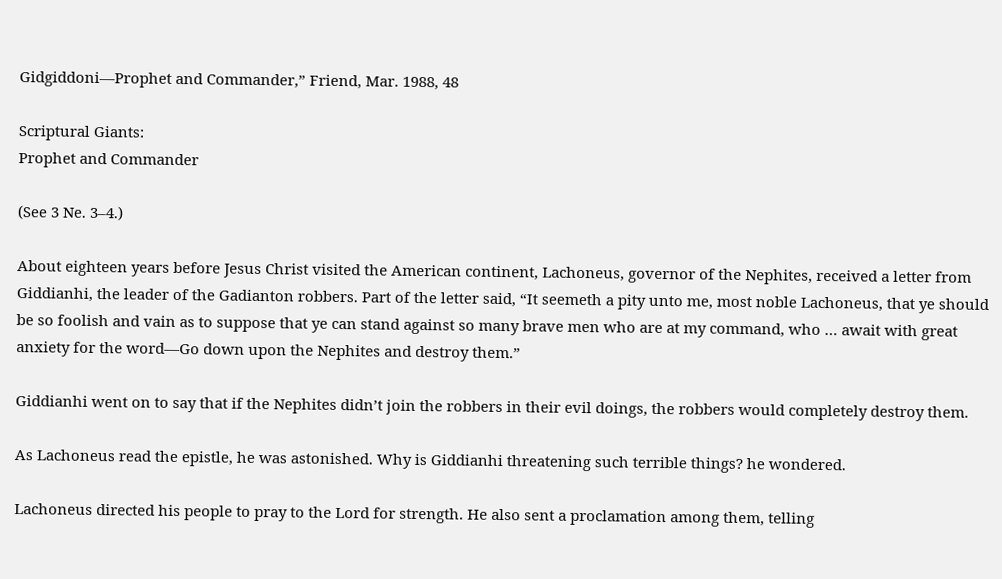Gidgiddoni—Prophet and Commander,” Friend, Mar. 1988, 48

Scriptural Giants:
Prophet and Commander

(See 3 Ne. 3–4.)

About eighteen years before Jesus Christ visited the American continent, Lachoneus, governor of the Nephites, received a letter from Giddianhi, the leader of the Gadianton robbers. Part of the letter said, “It seemeth a pity unto me, most noble Lachoneus, that ye should be so foolish and vain as to suppose that ye can stand against so many brave men who are at my command, who … await with great anxiety for the word—Go down upon the Nephites and destroy them.”

Giddianhi went on to say that if the Nephites didn’t join the robbers in their evil doings, the robbers would completely destroy them.

As Lachoneus read the epistle, he was astonished. Why is Giddianhi threatening such terrible things? he wondered.

Lachoneus directed his people to pray to the Lord for strength. He also sent a proclamation among them, telling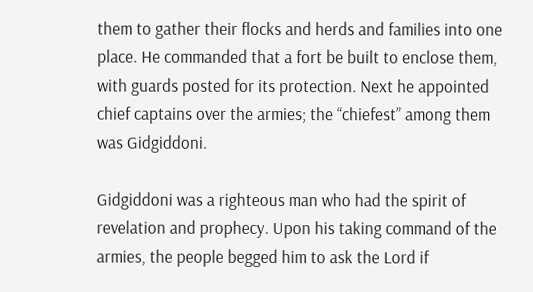them to gather their flocks and herds and families into one place. He commanded that a fort be built to enclose them, with guards posted for its protection. Next he appointed chief captains over the armies; the “chiefest” among them was Gidgiddoni.

Gidgiddoni was a righteous man who had the spirit of revelation and prophecy. Upon his taking command of the armies, the people begged him to ask the Lord if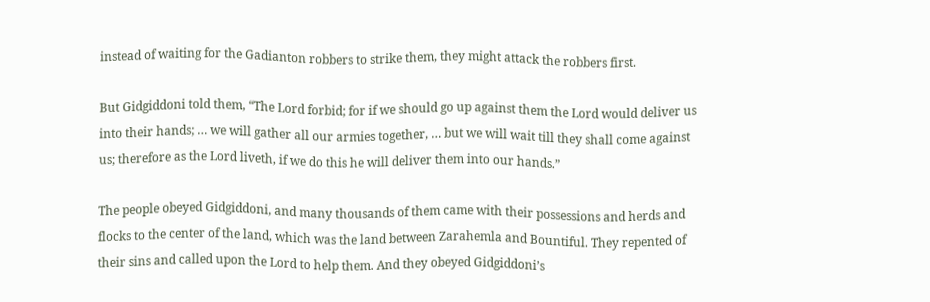instead of waiting for the Gadianton robbers to strike them, they might attack the robbers first.

But Gidgiddoni told them, “The Lord forbid; for if we should go up against them the Lord would deliver us into their hands; … we will gather all our armies together, … but we will wait till they shall come against us; therefore as the Lord liveth, if we do this he will deliver them into our hands.”

The people obeyed Gidgiddoni, and many thousands of them came with their possessions and herds and flocks to the center of the land, which was the land between Zarahemla and Bountiful. They repented of their sins and called upon the Lord to help them. And they obeyed Gidgiddoni’s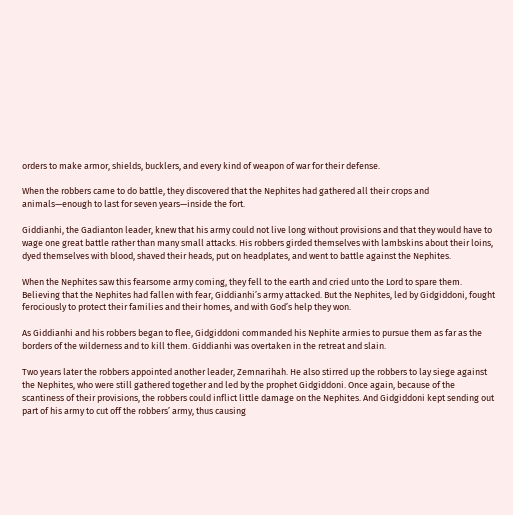orders to make armor, shields, bucklers, and every kind of weapon of war for their defense.

When the robbers came to do battle, they discovered that the Nephites had gathered all their crops and animals—enough to last for seven years—inside the fort.

Giddianhi, the Gadianton leader, knew that his army could not live long without provisions and that they would have to wage one great battle rather than many small attacks. His robbers girded themselves with lambskins about their loins, dyed themselves with blood, shaved their heads, put on headplates, and went to battle against the Nephites.

When the Nephites saw this fearsome army coming, they fell to the earth and cried unto the Lord to spare them. Believing that the Nephites had fallen with fear, Giddianhi’s army attacked. But the Nephites, led by Gidgiddoni, fought ferociously to protect their families and their homes, and with God’s help they won.

As Giddianhi and his robbers began to flee, Gidgiddoni commanded his Nephite armies to pursue them as far as the borders of the wilderness and to kill them. Giddianhi was overtaken in the retreat and slain.

Two years later the robbers appointed another leader, Zemnarihah. He also stirred up the robbers to lay siege against the Nephites, who were still gathered together and led by the prophet Gidgiddoni. Once again, because of the scantiness of their provisions, the robbers could inflict little damage on the Nephites. And Gidgiddoni kept sending out part of his army to cut off the robbers’ army, thus causing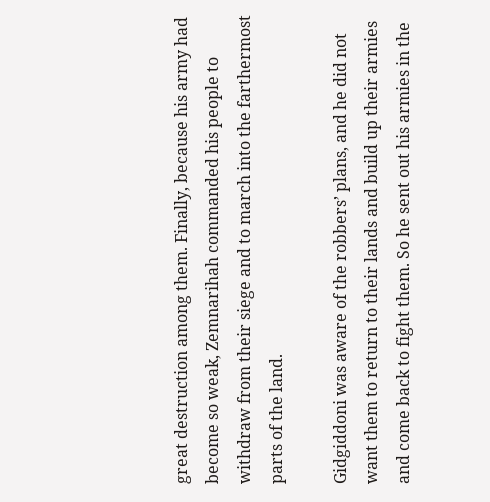great destruction among them. Finally, because his army had become so weak, Zemnarihah commanded his people to withdraw from their siege and to march into the farthermost parts of the land.

Gidgiddoni was aware of the robbers’ plans, and he did not want them to return to their lands and build up their armies and come back to fight them. So he sent out his armies in the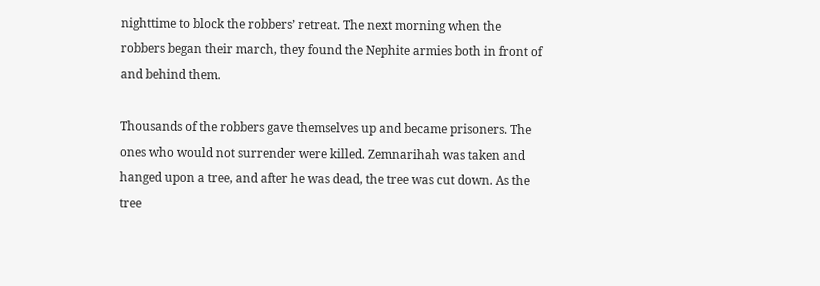nighttime to block the robbers’ retreat. The next morning when the robbers began their march, they found the Nephite armies both in front of and behind them.

Thousands of the robbers gave themselves up and became prisoners. The ones who would not surrender were killed. Zemnarihah was taken and hanged upon a tree, and after he was dead, the tree was cut down. As the tree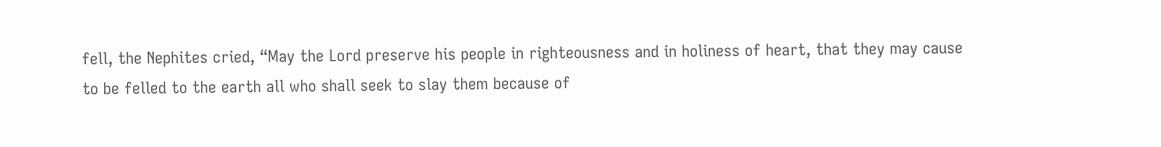fell, the Nephites cried, “May the Lord preserve his people in righteousness and in holiness of heart, that they may cause to be felled to the earth all who shall seek to slay them because of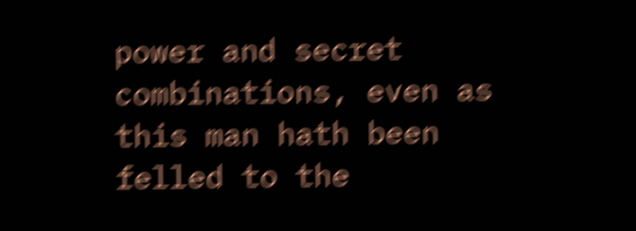power and secret combinations, even as this man hath been felled to the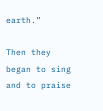earth.”

Then they began to sing and to praise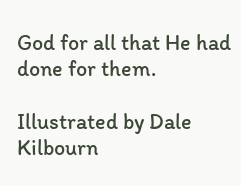God for all that He had done for them.

Illustrated by Dale Kilbourn